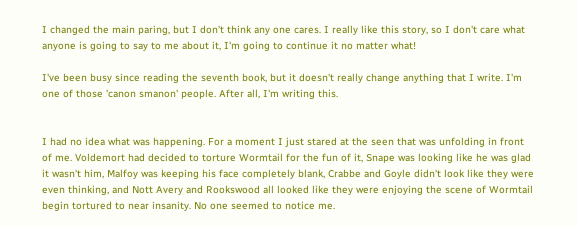I changed the main paring, but I don't think any one cares. I really like this story, so I don't care what anyone is going to say to me about it, I'm going to continue it no matter what!

I've been busy since reading the seventh book, but it doesn't really change anything that I write. I'm one of those 'canon smanon' people. After all, I'm writing this.


I had no idea what was happening. For a moment I just stared at the seen that was unfolding in front of me. Voldemort had decided to torture Wormtail for the fun of it, Snape was looking like he was glad it wasn't him, Malfoy was keeping his face completely blank, Crabbe and Goyle didn't look like they were even thinking, and Nott Avery and Rookswood all looked like they were enjoying the scene of Wormtail begin tortured to near insanity. No one seemed to notice me.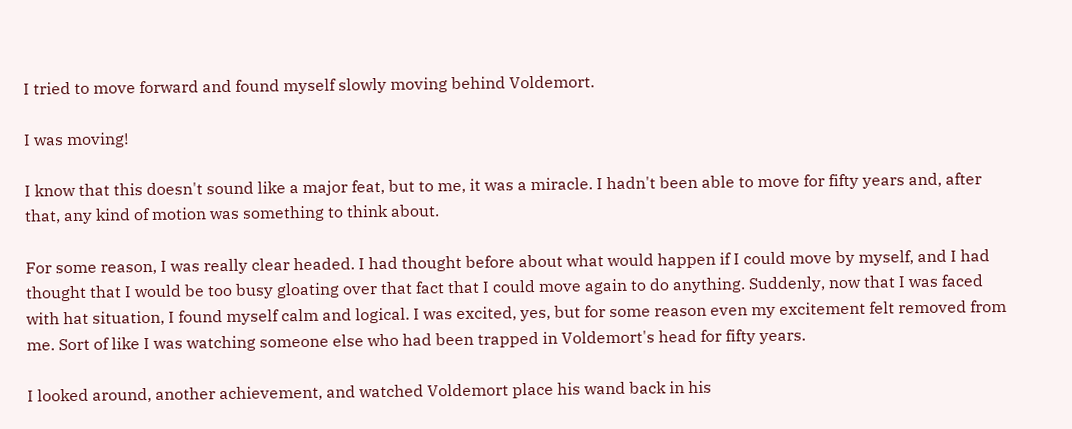I tried to move forward and found myself slowly moving behind Voldemort.

I was moving!

I know that this doesn't sound like a major feat, but to me, it was a miracle. I hadn't been able to move for fifty years and, after that, any kind of motion was something to think about.

For some reason, I was really clear headed. I had thought before about what would happen if I could move by myself, and I had thought that I would be too busy gloating over that fact that I could move again to do anything. Suddenly, now that I was faced with hat situation, I found myself calm and logical. I was excited, yes, but for some reason even my excitement felt removed from me. Sort of like I was watching someone else who had been trapped in Voldemort's head for fifty years.

I looked around, another achievement, and watched Voldemort place his wand back in his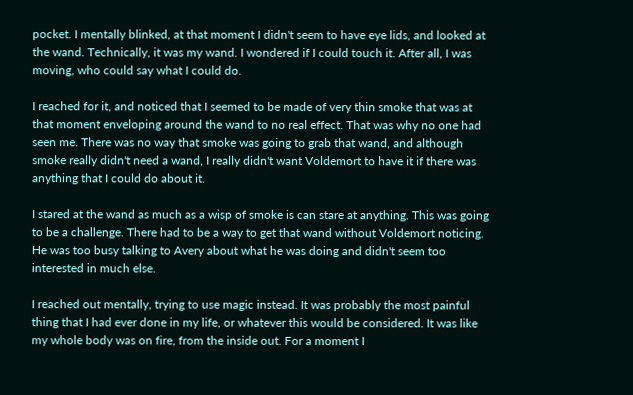pocket. I mentally blinked, at that moment I didn't seem to have eye lids, and looked at the wand. Technically, it was my wand. I wondered if I could touch it. After all, I was moving, who could say what I could do.

I reached for it, and noticed that I seemed to be made of very thin smoke that was at that moment enveloping around the wand to no real effect. That was why no one had seen me. There was no way that smoke was going to grab that wand, and although smoke really didn't need a wand, I really didn't want Voldemort to have it if there was anything that I could do about it.

I stared at the wand as much as a wisp of smoke is can stare at anything. This was going to be a challenge. There had to be a way to get that wand without Voldemort noticing. He was too busy talking to Avery about what he was doing and didn't seem too interested in much else.

I reached out mentally, trying to use magic instead. It was probably the most painful thing that I had ever done in my life, or whatever this would be considered. It was like my whole body was on fire, from the inside out. For a moment I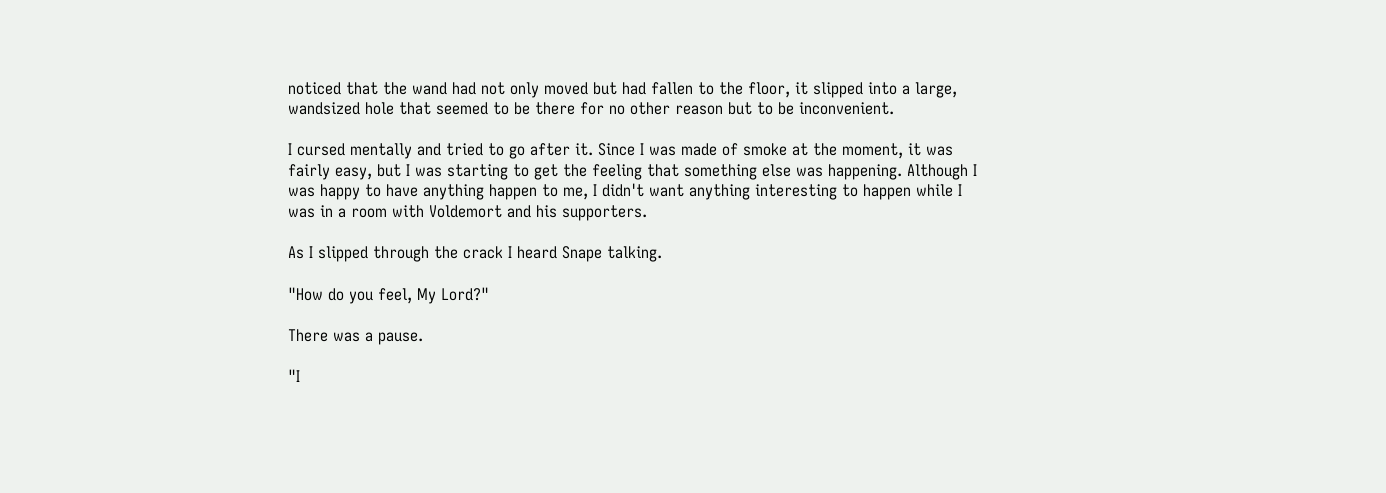noticed that the wand had not only moved but had fallen to the floor, it slipped into a large, wandsized hole that seemed to be there for no other reason but to be inconvenient.

I cursed mentally and tried to go after it. Since I was made of smoke at the moment, it was fairly easy, but I was starting to get the feeling that something else was happening. Although I was happy to have anything happen to me, I didn't want anything interesting to happen while I was in a room with Voldemort and his supporters.

As I slipped through the crack I heard Snape talking.

"How do you feel, My Lord?"

There was a pause.

"I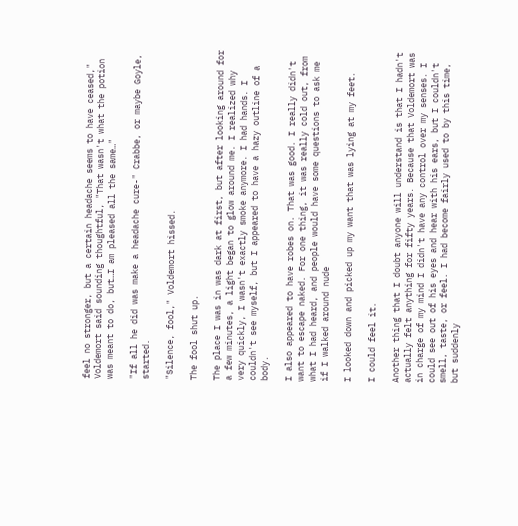feel no stronger, but a certain headache seems to have ceased," Voldemort said sounding thoughtful, "That wasn't what the potion was meant to do, but…I am pleased all the same…"

"If all he did was make a headache cure-" Crabbe, or maybe Goyle, started.

"Silence, fool," Voldemort hissed.

The fool shut up.

The place I was in was dark at first, but after looking around for a few minutes, a light began to glow around me. I realized why very quickly, I wasn't exactly smoke anymore. I had hands. I couldn't see myself, but I appeared to have a hazy outline of a body.

I also appeared to have robes on. That was good. I really didn't want to escape naked. For one thing, it was really cold out, from what I had heard, and people would have some questions to ask me if I walked around nude

I looked down and picked up my want that was lying at my feet.

I could feel it.

Another thing that I doubt anyone will understand is that I hadn't actually felt anything for fifty years. Because that Voldemort was in charge of my mind I didn't have any control over my senses. I could see out of his eyes and hear with his ears, but I couldn't smell, taste, or feel. I had become fairly used to by this time, but suddenly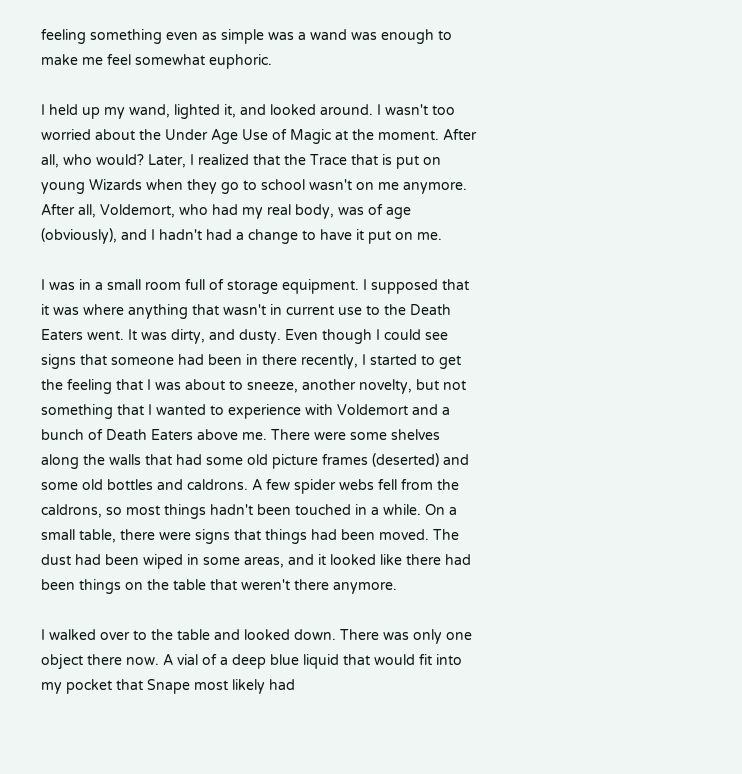feeling something even as simple was a wand was enough to make me feel somewhat euphoric.

I held up my wand, lighted it, and looked around. I wasn't too worried about the Under Age Use of Magic at the moment. After all, who would? Later, I realized that the Trace that is put on young Wizards when they go to school wasn't on me anymore. After all, Voldemort, who had my real body, was of age (obviously), and I hadn't had a change to have it put on me.

I was in a small room full of storage equipment. I supposed that it was where anything that wasn't in current use to the Death Eaters went. It was dirty, and dusty. Even though I could see signs that someone had been in there recently, I started to get the feeling that I was about to sneeze, another novelty, but not something that I wanted to experience with Voldemort and a bunch of Death Eaters above me. There were some shelves along the walls that had some old picture frames (deserted) and some old bottles and caldrons. A few spider webs fell from the caldrons, so most things hadn't been touched in a while. On a small table, there were signs that things had been moved. The dust had been wiped in some areas, and it looked like there had been things on the table that weren't there anymore.

I walked over to the table and looked down. There was only one object there now. A vial of a deep blue liquid that would fit into my pocket that Snape most likely had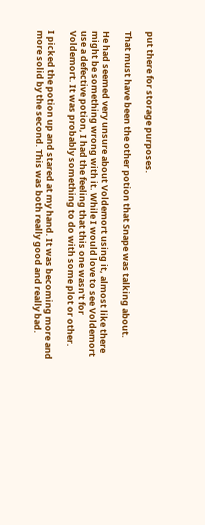put there for storage purposes.

That must have been the other potion that Snape was talking about.

He had seemed very unsure about Voldemort using it, almost like there might be something wrong with it. While I would love to see Voldemort use a defective potion, I had the feeling that this one wasn't for Voldemort. It was probably something to do with some plot or other.

I picked the potion up and stared at my hand. It was becoming more and more solid by the second. This was both really good and really bad.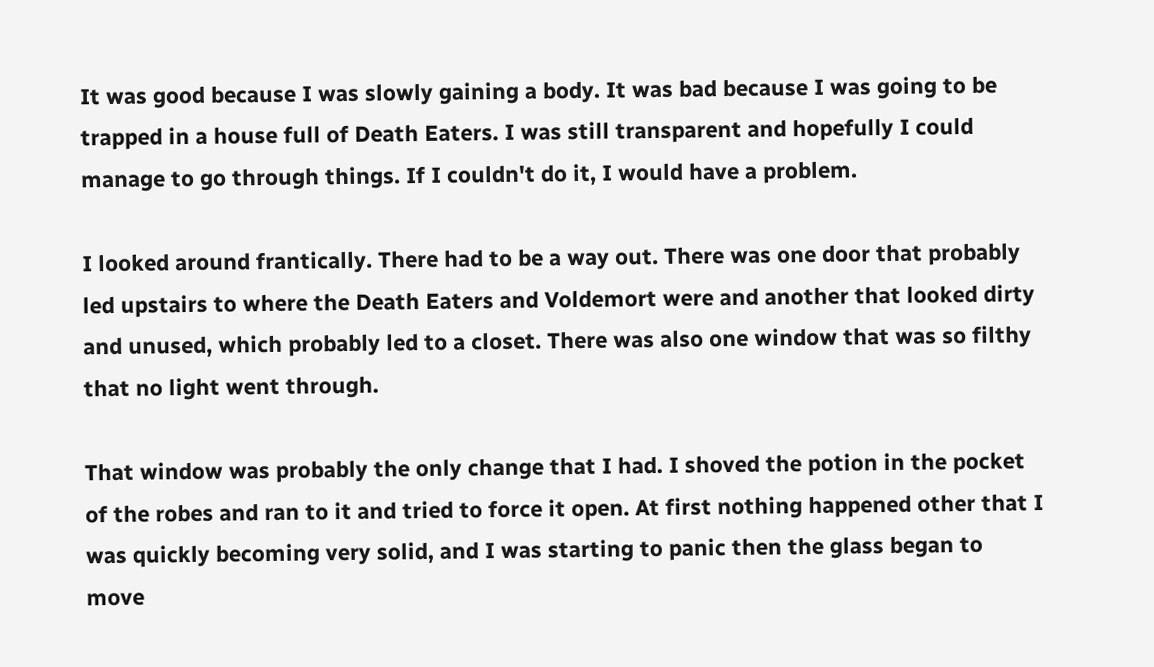It was good because I was slowly gaining a body. It was bad because I was going to be trapped in a house full of Death Eaters. I was still transparent and hopefully I could manage to go through things. If I couldn't do it, I would have a problem.

I looked around frantically. There had to be a way out. There was one door that probably led upstairs to where the Death Eaters and Voldemort were and another that looked dirty and unused, which probably led to a closet. There was also one window that was so filthy that no light went through.

That window was probably the only change that I had. I shoved the potion in the pocket of the robes and ran to it and tried to force it open. At first nothing happened other that I was quickly becoming very solid, and I was starting to panic then the glass began to move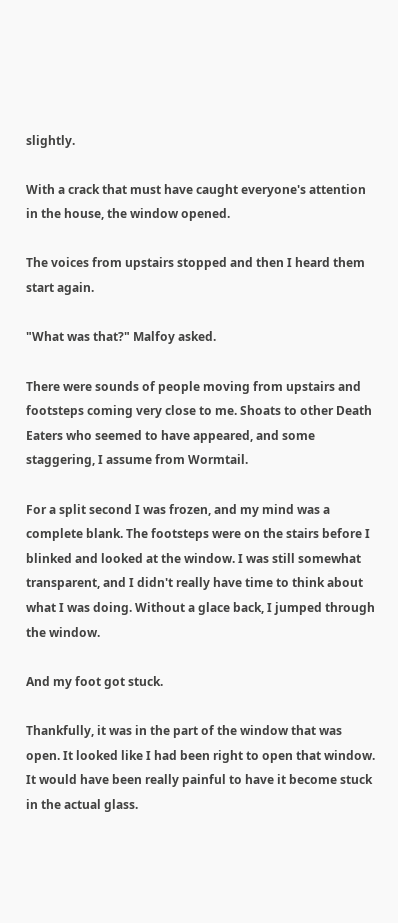slightly.

With a crack that must have caught everyone's attention in the house, the window opened.

The voices from upstairs stopped and then I heard them start again.

"What was that?" Malfoy asked.

There were sounds of people moving from upstairs and footsteps coming very close to me. Shoats to other Death Eaters who seemed to have appeared, and some staggering, I assume from Wormtail.

For a split second I was frozen, and my mind was a complete blank. The footsteps were on the stairs before I blinked and looked at the window. I was still somewhat transparent, and I didn't really have time to think about what I was doing. Without a glace back, I jumped through the window.

And my foot got stuck.

Thankfully, it was in the part of the window that was open. It looked like I had been right to open that window. It would have been really painful to have it become stuck in the actual glass.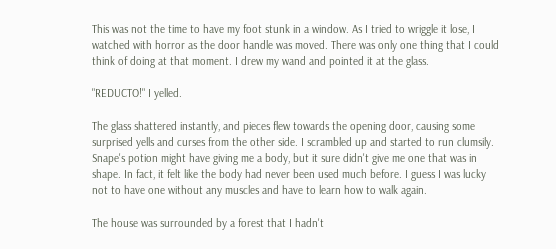This was not the time to have my foot stunk in a window. As I tried to wriggle it lose, I watched with horror as the door handle was moved. There was only one thing that I could think of doing at that moment. I drew my wand and pointed it at the glass.

"REDUCTO!" I yelled.

The glass shattered instantly, and pieces flew towards the opening door, causing some surprised yells and curses from the other side. I scrambled up and started to run clumsily. Snape's potion might have giving me a body, but it sure didn't give me one that was in shape. In fact, it felt like the body had never been used much before. I guess I was lucky not to have one without any muscles and have to learn how to walk again.

The house was surrounded by a forest that I hadn't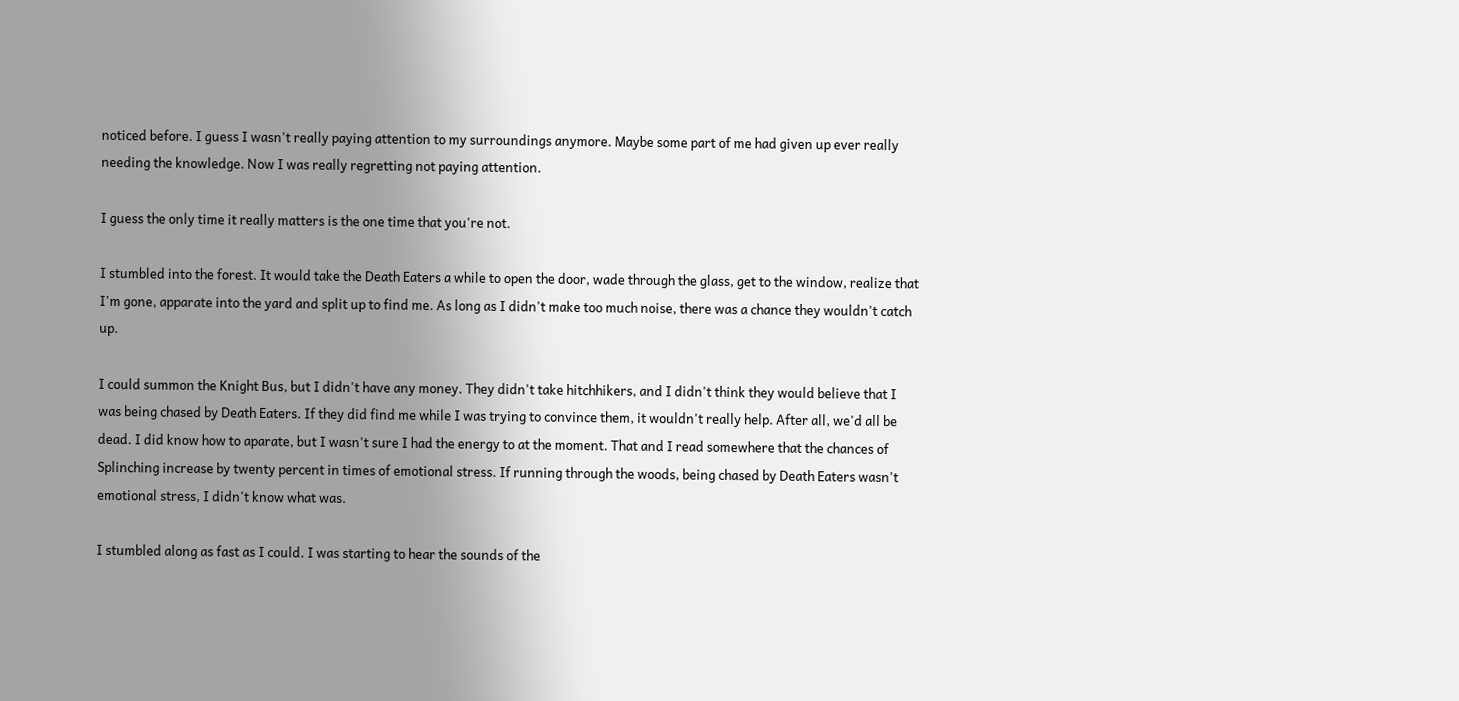noticed before. I guess I wasn't really paying attention to my surroundings anymore. Maybe some part of me had given up ever really needing the knowledge. Now I was really regretting not paying attention.

I guess the only time it really matters is the one time that you're not.

I stumbled into the forest. It would take the Death Eaters a while to open the door, wade through the glass, get to the window, realize that I'm gone, apparate into the yard and split up to find me. As long as I didn't make too much noise, there was a chance they wouldn't catch up.

I could summon the Knight Bus, but I didn't have any money. They didn't take hitchhikers, and I didn't think they would believe that I was being chased by Death Eaters. If they did find me while I was trying to convince them, it wouldn't really help. After all, we'd all be dead. I did know how to aparate, but I wasn't sure I had the energy to at the moment. That and I read somewhere that the chances of Splinching increase by twenty percent in times of emotional stress. If running through the woods, being chased by Death Eaters wasn't emotional stress, I didn't know what was.

I stumbled along as fast as I could. I was starting to hear the sounds of the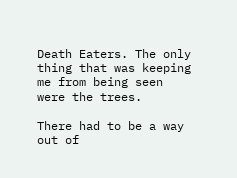Death Eaters. The only thing that was keeping me from being seen were the trees.

There had to be a way out of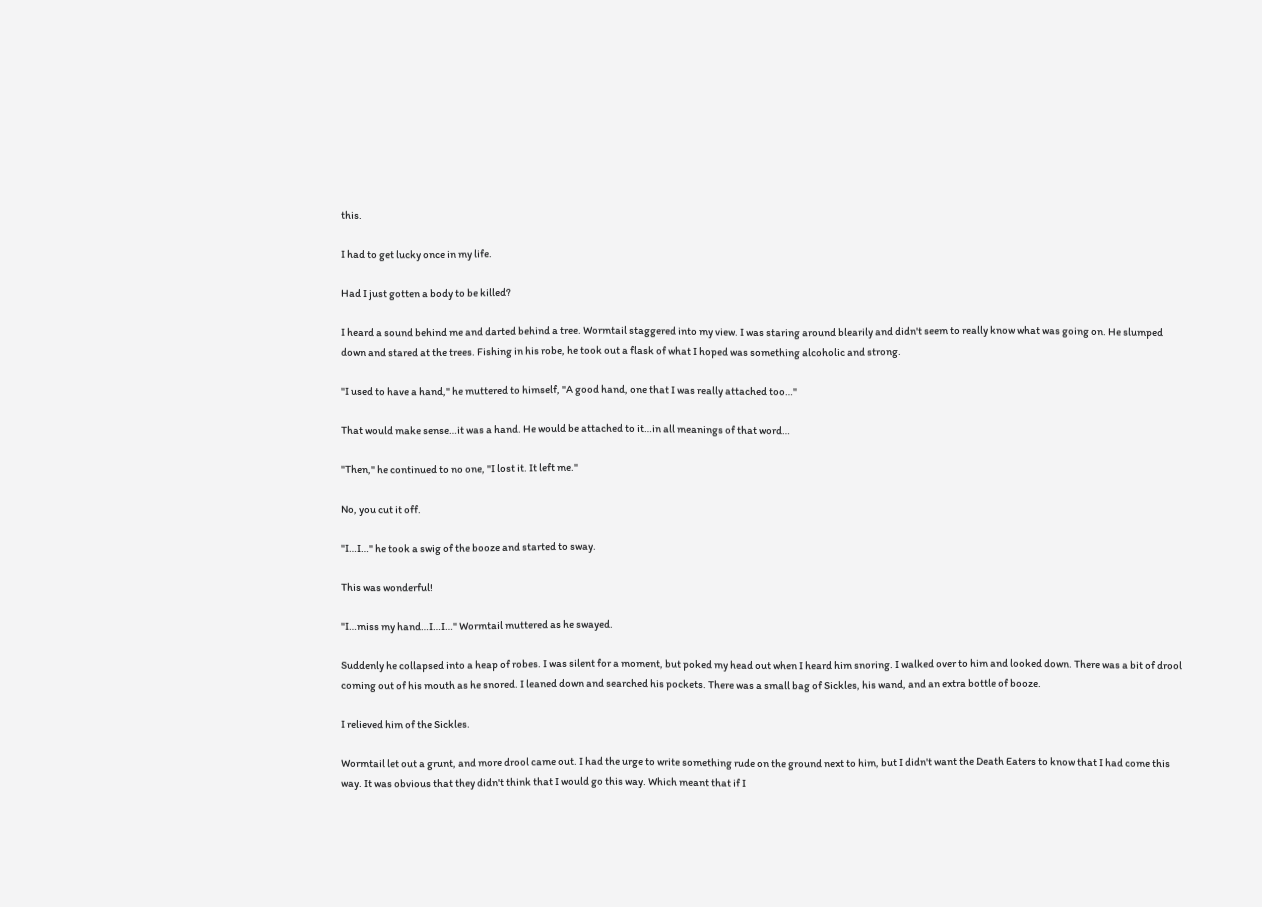this.

I had to get lucky once in my life.

Had I just gotten a body to be killed?

I heard a sound behind me and darted behind a tree. Wormtail staggered into my view. I was staring around blearily and didn't seem to really know what was going on. He slumped down and stared at the trees. Fishing in his robe, he took out a flask of what I hoped was something alcoholic and strong.

"I used to have a hand," he muttered to himself, "A good hand, one that I was really attached too…"

That would make sense…it was a hand. He would be attached to it…in all meanings of that word…

"Then," he continued to no one, "I lost it. It left me."

No, you cut it off.

"I…I…" he took a swig of the booze and started to sway.

This was wonderful!

"I…miss my hand…I…I…" Wormtail muttered as he swayed.

Suddenly he collapsed into a heap of robes. I was silent for a moment, but poked my head out when I heard him snoring. I walked over to him and looked down. There was a bit of drool coming out of his mouth as he snored. I leaned down and searched his pockets. There was a small bag of Sickles, his wand, and an extra bottle of booze.

I relieved him of the Sickles.

Wormtail let out a grunt, and more drool came out. I had the urge to write something rude on the ground next to him, but I didn't want the Death Eaters to know that I had come this way. It was obvious that they didn't think that I would go this way. Which meant that if I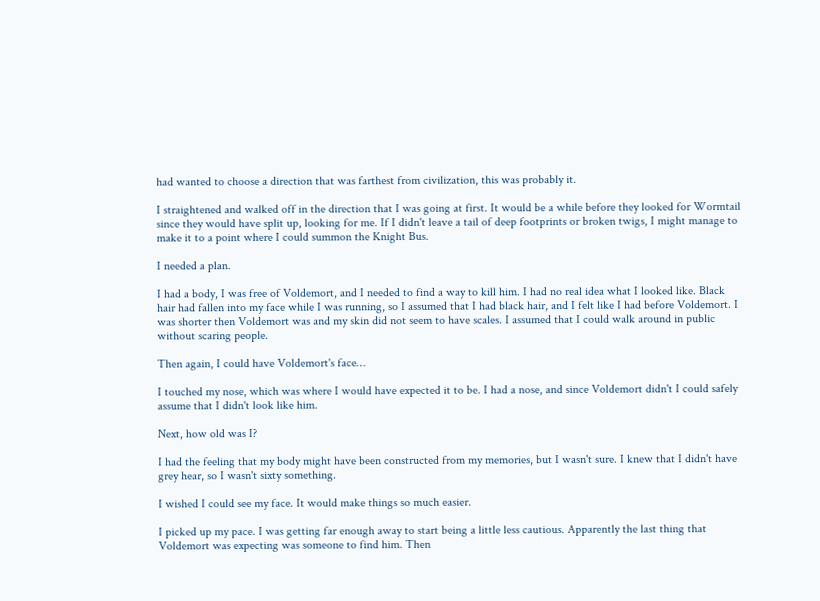had wanted to choose a direction that was farthest from civilization, this was probably it.

I straightened and walked off in the direction that I was going at first. It would be a while before they looked for Wormtail since they would have split up, looking for me. If I didn't leave a tail of deep footprints or broken twigs, I might manage to make it to a point where I could summon the Knight Bus.

I needed a plan.

I had a body, I was free of Voldemort, and I needed to find a way to kill him. I had no real idea what I looked like. Black hair had fallen into my face while I was running, so I assumed that I had black hair, and I felt like I had before Voldemort. I was shorter then Voldemort was and my skin did not seem to have scales. I assumed that I could walk around in public without scaring people.

Then again, I could have Voldemort's face…

I touched my nose, which was where I would have expected it to be. I had a nose, and since Voldemort didn't I could safely assume that I didn't look like him.

Next, how old was I?

I had the feeling that my body might have been constructed from my memories, but I wasn't sure. I knew that I didn't have grey hear, so I wasn't sixty something.

I wished I could see my face. It would make things so much easier.

I picked up my pace. I was getting far enough away to start being a little less cautious. Apparently the last thing that Voldemort was expecting was someone to find him. Then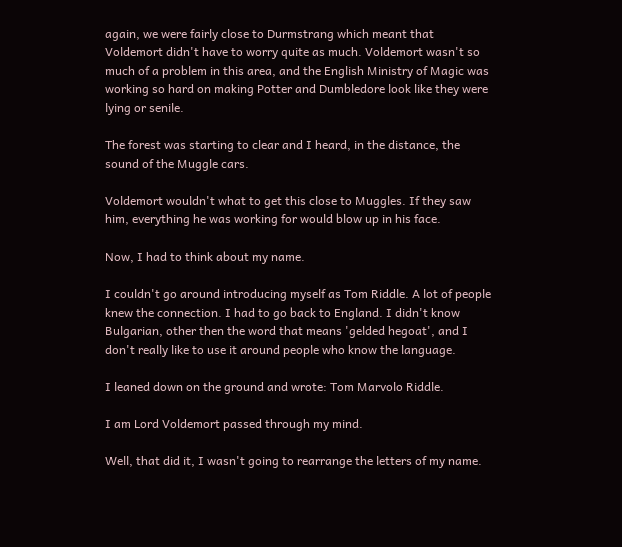again, we were fairly close to Durmstrang which meant that Voldemort didn't have to worry quite as much. Voldemort wasn't so much of a problem in this area, and the English Ministry of Magic was working so hard on making Potter and Dumbledore look like they were lying or senile.

The forest was starting to clear and I heard, in the distance, the sound of the Muggle cars.

Voldemort wouldn't what to get this close to Muggles. If they saw him, everything he was working for would blow up in his face.

Now, I had to think about my name.

I couldn't go around introducing myself as Tom Riddle. A lot of people knew the connection. I had to go back to England. I didn't know Bulgarian, other then the word that means 'gelded hegoat', and I don't really like to use it around people who know the language.

I leaned down on the ground and wrote: Tom Marvolo Riddle.

I am Lord Voldemort passed through my mind.

Well, that did it, I wasn't going to rearrange the letters of my name.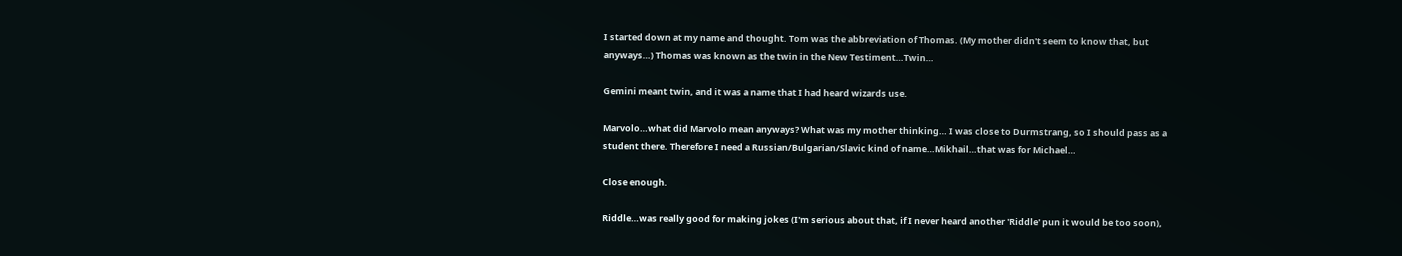I started down at my name and thought. Tom was the abbreviation of Thomas. (My mother didn't seem to know that, but anyways…) Thomas was known as the twin in the New Testiment…Twin…

Gemini meant twin, and it was a name that I had heard wizards use.

Marvolo…what did Marvolo mean anyways? What was my mother thinking… I was close to Durmstrang, so I should pass as a student there. Therefore I need a Russian/Bulgarian/Slavic kind of name…Mikhail…that was for Michael…

Close enough.

Riddle…was really good for making jokes (I'm serious about that, if I never heard another 'Riddle' pun it would be too soon),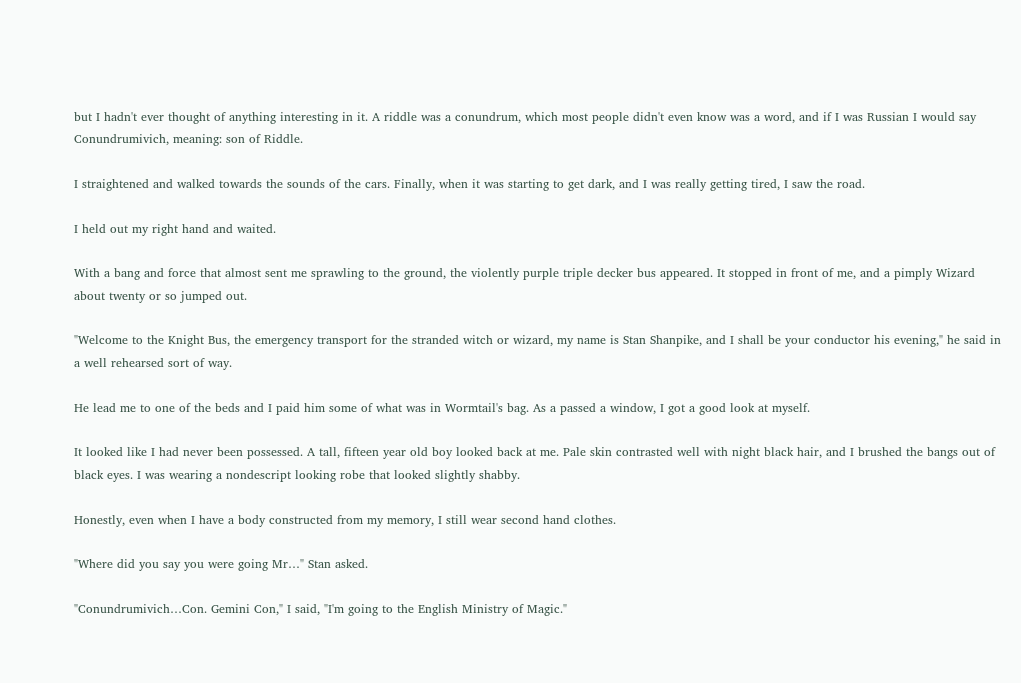but I hadn't ever thought of anything interesting in it. A riddle was a conundrum, which most people didn't even know was a word, and if I was Russian I would say Conundrumivich, meaning: son of Riddle.

I straightened and walked towards the sounds of the cars. Finally, when it was starting to get dark, and I was really getting tired, I saw the road.

I held out my right hand and waited.

With a bang and force that almost sent me sprawling to the ground, the violently purple triple decker bus appeared. It stopped in front of me, and a pimply Wizard about twenty or so jumped out.

"Welcome to the Knight Bus, the emergency transport for the stranded witch or wizard, my name is Stan Shanpike, and I shall be your conductor his evening," he said in a well rehearsed sort of way.

He lead me to one of the beds and I paid him some of what was in Wormtail's bag. As a passed a window, I got a good look at myself.

It looked like I had never been possessed. A tall, fifteen year old boy looked back at me. Pale skin contrasted well with night black hair, and I brushed the bangs out of black eyes. I was wearing a nondescript looking robe that looked slightly shabby.

Honestly, even when I have a body constructed from my memory, I still wear second hand clothes.

"Where did you say you were going Mr…" Stan asked.

"Conundrumivich…Con. Gemini Con," I said, "I'm going to the English Ministry of Magic."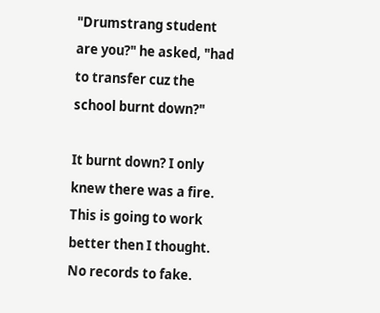"Drumstrang student are you?" he asked, "had to transfer cuz the school burnt down?"

It burnt down? I only knew there was a fire. This is going to work better then I thought. No records to fake.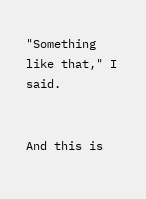"Something like that," I said.


And this is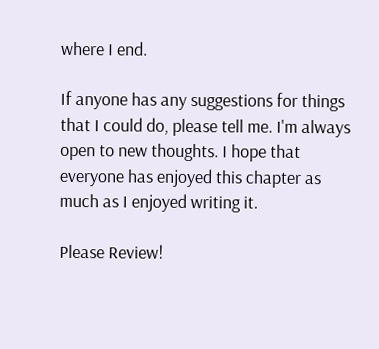where I end.

If anyone has any suggestions for things that I could do, please tell me. I'm always open to new thoughts. I hope that everyone has enjoyed this chapter as much as I enjoyed writing it.

Please Review!